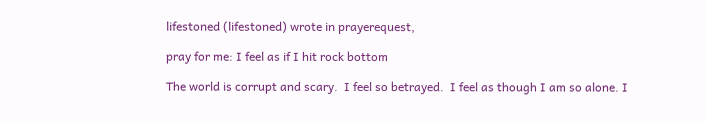lifestoned (lifestoned) wrote in prayerequest,

pray for me: I feel as if I hit rock bottom

The world is corrupt and scary.  I feel so betrayed.  I feel as though I am so alone. I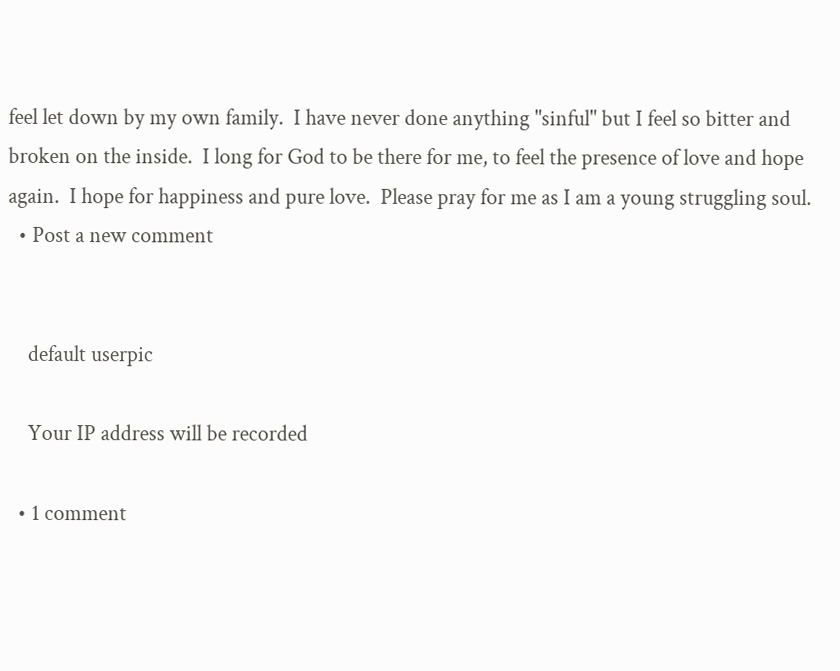feel let down by my own family.  I have never done anything "sinful" but I feel so bitter and broken on the inside.  I long for God to be there for me, to feel the presence of love and hope again.  I hope for happiness and pure love.  Please pray for me as I am a young struggling soul.
  • Post a new comment


    default userpic

    Your IP address will be recorded

  • 1 comment